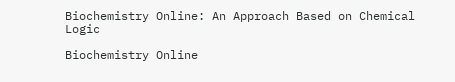Biochemistry Online: An Approach Based on Chemical Logic

Biochemistry Online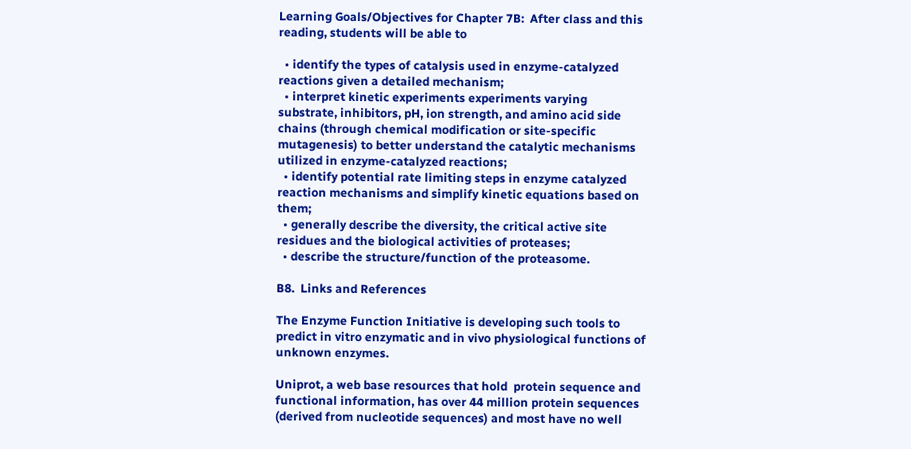Learning Goals/Objectives for Chapter 7B:  After class and this reading, students will be able to

  • identify the types of catalysis used in enzyme-catalyzed reactions given a detailed mechanism;
  • interpret kinetic experiments experiments varying substrate, inhibitors, pH, ion strength, and amino acid side chains (through chemical modification or site-specific mutagenesis) to better understand the catalytic mechanisms utilized in enzyme-catalyzed reactions;
  • identify potential rate limiting steps in enzyme catalyzed reaction mechanisms and simplify kinetic equations based on them;
  • generally describe the diversity, the critical active site residues and the biological activities of proteases;
  • describe the structure/function of the proteasome.

B8.  Links and References

The Enzyme Function Initiative is developing such tools to predict in vitro enzymatic and in vivo physiological functions of unknown enzymes.

Uniprot, a web base resources that hold  protein sequence and functional information, has over 44 million protein sequences (derived from nucleotide sequences) and most have no well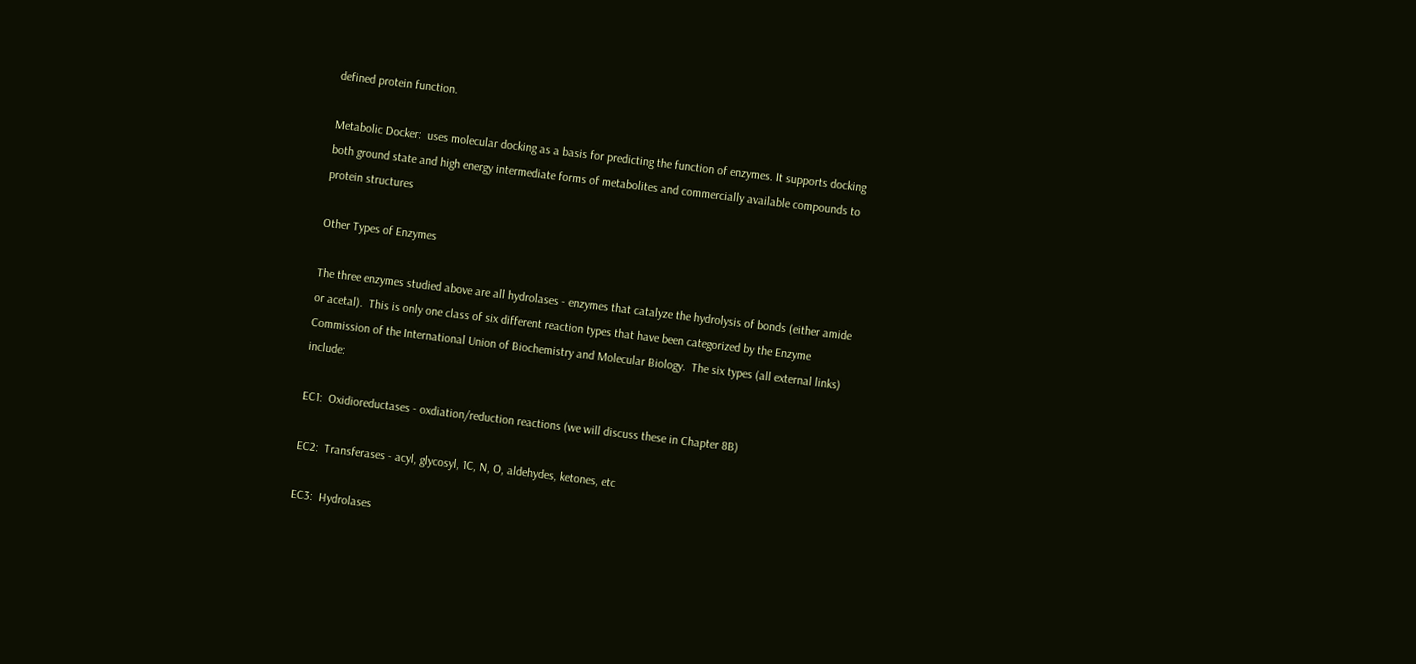defined protein function.

Metabolic Docker:  uses molecular docking as a basis for predicting the function of enzymes. It supports docking both ground state and high energy intermediate forms of metabolites and commercially available compounds to protein structures

Other Types of Enzymes

The three enzymes studied above are all hydrolases - enzymes that catalyze the hydrolysis of bonds (either amide or acetal).  This is only one class of six different reaction types that have been categorized by the Enzyme Commission of the International Union of Biochemistry and Molecular Biology.  The six types (all external links) include:

EC1:  Oxidioreductases - oxdiation/reduction reactions (we will discuss these in Chapter 8B)

EC2:  Transferases - acyl, glycosyl, 1C, N, O, aldehydes, ketones, etc

EC3:  Hydrolases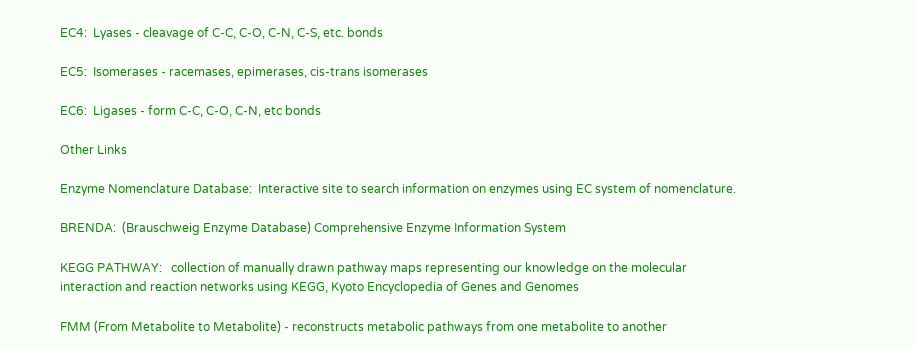EC4:  Lyases - cleavage of C-C, C-O, C-N, C-S, etc. bonds

EC5:  Isomerases - racemases, epimerases, cis-trans isomerases

EC6:  Ligases - form C-C, C-O, C-N, etc bonds

Other Links

Enzyme Nomenclature Database:  Interactive site to search information on enzymes using EC system of nomenclature.

BRENDA:  (Brauschweig Enzyme Database) Comprehensive Enzyme Information System

KEGG PATHWAY:   collection of manually drawn pathway maps representing our knowledge on the molecular interaction and reaction networks using KEGG, Kyoto Encyclopedia of Genes and Genomes

FMM (From Metabolite to Metabolite) - reconstructs metabolic pathways from one metabolite to another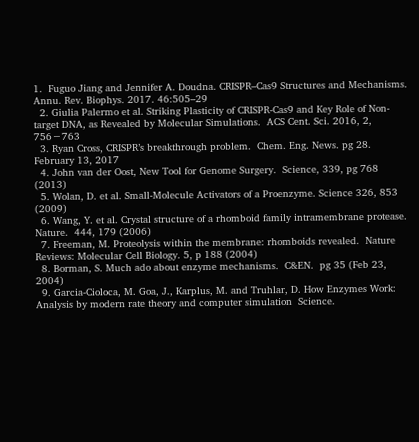1.  Fuguo Jiang and Jennifer A. Doudna. CRISPR–Cas9 Structures and Mechanisms. Annu. Rev. Biophys. 2017. 46:505–29
  2. Giulia Palermo et al. Striking Plasticity of CRISPR-Cas9 and Key Role of Non-target DNA, as Revealed by Molecular Simulations.  ACS Cent. Sci. 2016, 2, 756−763
  3. Ryan Cross, CRISPR’s breakthrough problem.  Chem. Eng. News. pg 28. February 13, 2017
  4. John van der Oost, New Tool for Genome Surgery.  Science, 339, pg 768 (2013)
  5. Wolan, D. et al. Small-Molecule Activators of a Proenzyme. Science 326, 853 (2009)
  6. Wang, Y. et al. Crystal structure of a rhomboid family intramembrane protease.  Nature.  444, 179 (2006)
  7. Freeman, M. Proteolysis within the membrane: rhomboids revealed.  Nature Reviews: Molecular Cell Biology. 5, p 188 (2004)
  8. Borman, S. Much ado about enzyme mechanisms.  C&EN.  pg 35 (Feb 23, 2004)
  9. Garcia-Cioloca, M. Goa, J., Karplus, M. and Truhlar, D. How Enzymes Work:  Analysis by modern rate theory and computer simulation  Science.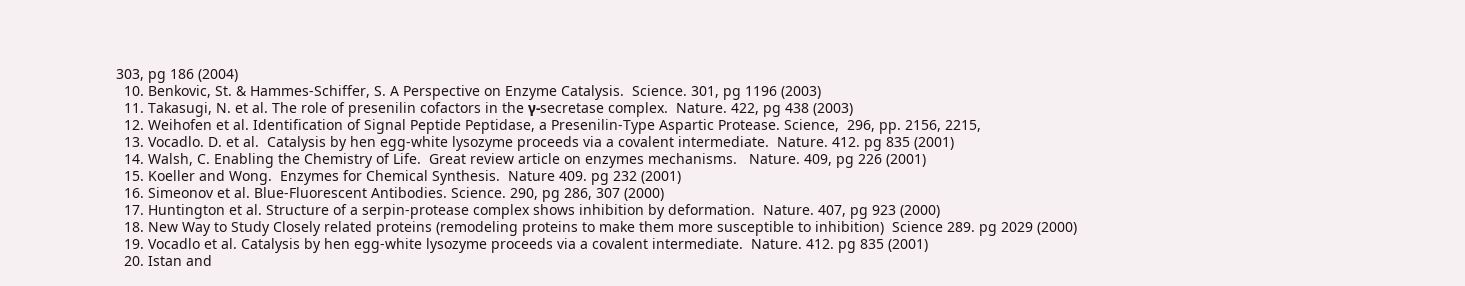303, pg 186 (2004)
  10. Benkovic, St. & Hammes-Schiffer, S. A Perspective on Enzyme Catalysis.  Science. 301, pg 1196 (2003)
  11. Takasugi, N. et al. The role of presenilin cofactors in the γ-secretase complex.  Nature. 422, pg 438 (2003)
  12. Weihofen et al. Identification of Signal Peptide Peptidase, a Presenilin-Type Aspartic Protease. Science,  296, pp. 2156, 2215,
  13. Vocadlo. D. et al.  Catalysis by hen egg-white lysozyme proceeds via a covalent intermediate.  Nature. 412. pg 835 (2001)
  14. Walsh, C. Enabling the Chemistry of Life.  Great review article on enzymes mechanisms.   Nature. 409, pg 226 (2001)
  15. Koeller and Wong.  Enzymes for Chemical Synthesis.  Nature 409. pg 232 (2001)
  16. Simeonov et al. Blue-Fluorescent Antibodies. Science. 290, pg 286, 307 (2000)
  17. Huntington et al. Structure of a serpin-protease complex shows inhibition by deformation.  Nature. 407, pg 923 (2000)
  18. New Way to Study Closely related proteins (remodeling proteins to make them more susceptible to inhibition)  Science 289. pg 2029 (2000)
  19. Vocadlo et al. Catalysis by hen egg-white lysozyme proceeds via a covalent intermediate.  Nature. 412. pg 835 (2001)
  20. Istan and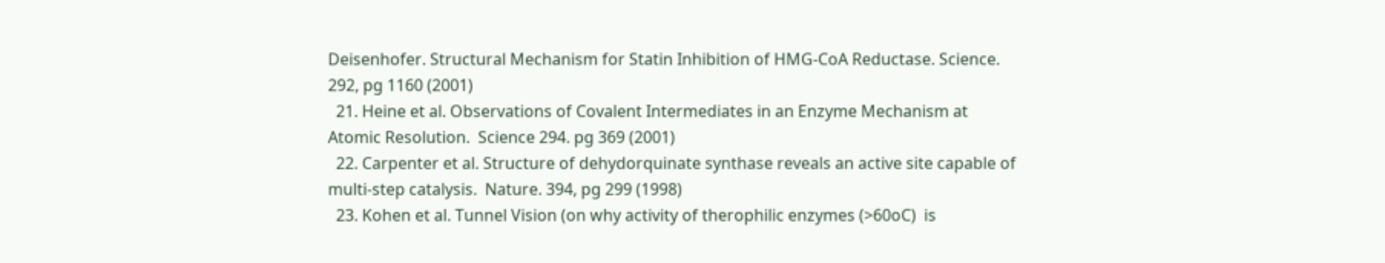Deisenhofer. Structural Mechanism for Statin Inhibition of HMG-CoA Reductase. Science. 292, pg 1160 (2001)
  21. Heine et al. Observations of Covalent Intermediates in an Enzyme Mechanism at Atomic Resolution.  Science 294. pg 369 (2001)
  22. Carpenter et al. Structure of dehydorquinate synthase reveals an active site capable of multi-step catalysis.  Nature. 394, pg 299 (1998)
  23. Kohen et al. Tunnel Vision (on why activity of therophilic enzymes (>60oC)  is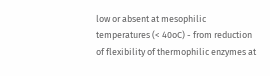low or absent at mesophilic temperatures (< 40oC) - from reduction of flexibility of thermophilic enzymes at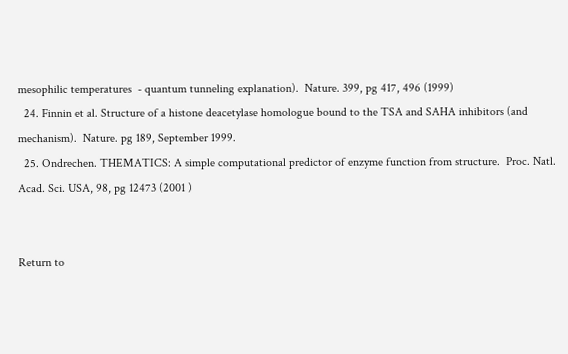mesophilic temperatures  - quantum tunneling explanation).  Nature. 399, pg 417, 496 (1999)
  24. Finnin et al. Structure of a histone deacetylase homologue bound to the TSA and SAHA inhibitors (and mechanism).  Nature. pg 189, September 1999.
  25. Ondrechen. THEMATICS: A simple computational predictor of enzyme function from structure.  Proc. Natl. Acad. Sci. USA, 98, pg 12473 (2001 )


Return to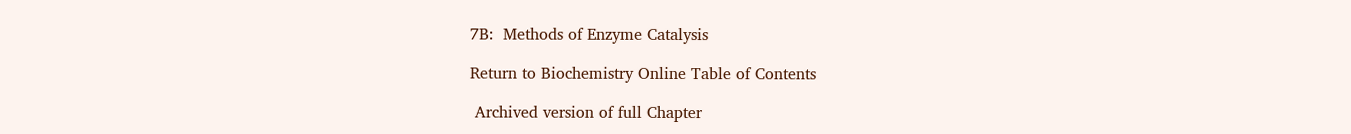7B:  Methods of Enzyme Catalysis

Return to Biochemistry Online Table of Contents

 Archived version of full Chapter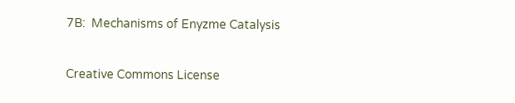7B:  Mechanisms of Enyzme Catalysis

Creative Commons License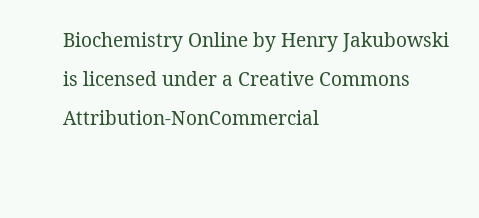Biochemistry Online by Henry Jakubowski is licensed under a Creative Commons Attribution-NonCommercial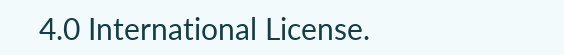4.0 International License.